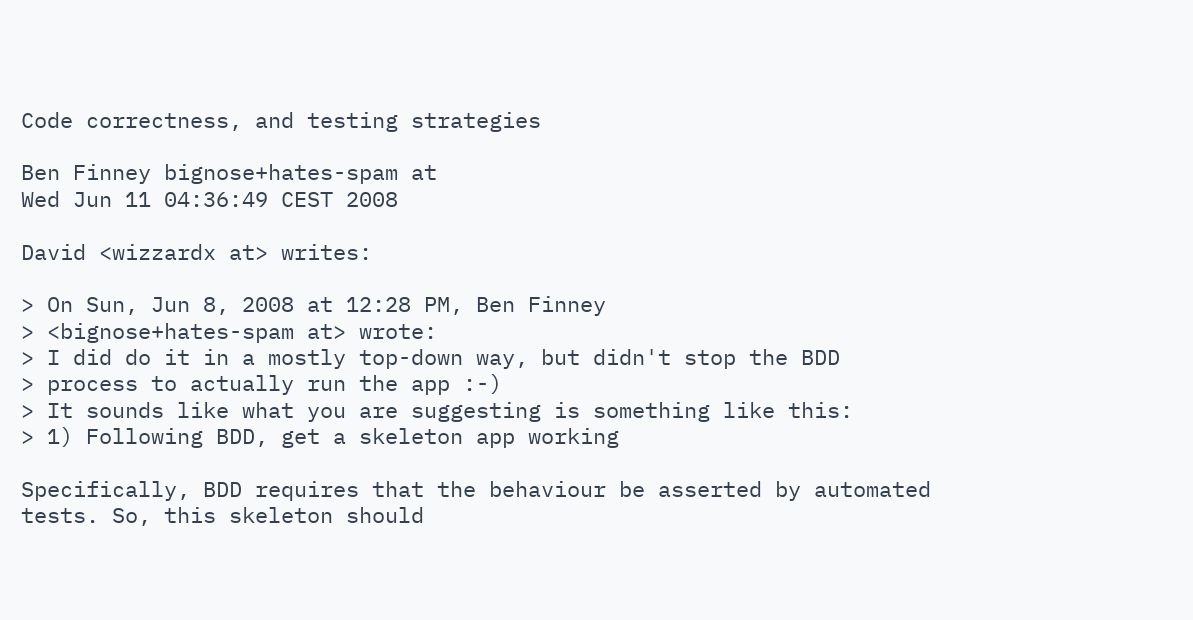Code correctness, and testing strategies

Ben Finney bignose+hates-spam at
Wed Jun 11 04:36:49 CEST 2008

David <wizzardx at> writes:

> On Sun, Jun 8, 2008 at 12:28 PM, Ben Finney
> <bignose+hates-spam at> wrote:
> I did do it in a mostly top-down way, but didn't stop the BDD
> process to actually run the app :-)
> It sounds like what you are suggesting is something like this:
> 1) Following BDD, get a skeleton app working

Specifically, BDD requires that the behaviour be asserted by automated
tests. So, this skeleton should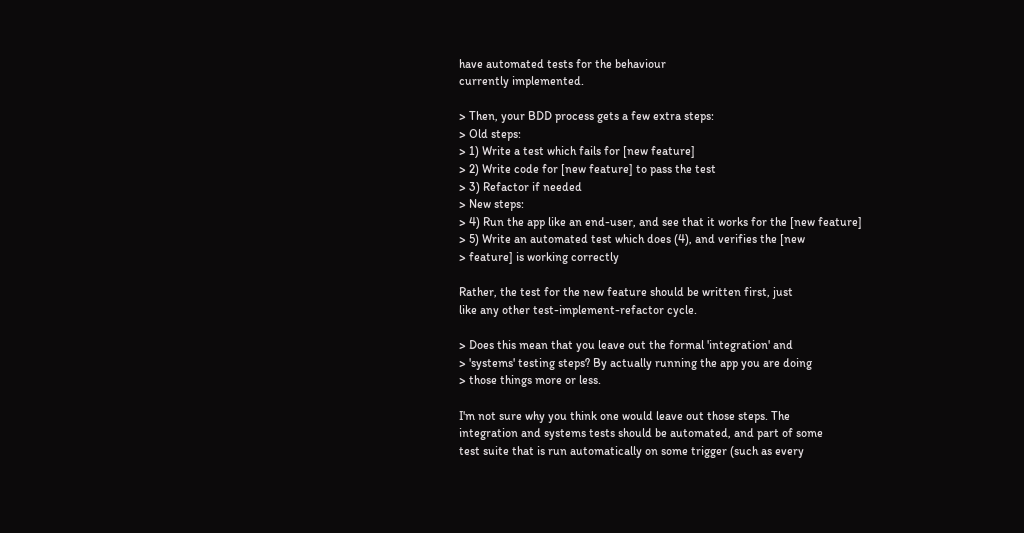have automated tests for the behaviour
currently implemented.

> Then, your BDD process gets a few extra steps:
> Old steps:
> 1) Write a test which fails for [new feature]
> 2) Write code for [new feature] to pass the test
> 3) Refactor if needed
> New steps:
> 4) Run the app like an end-user, and see that it works for the [new feature]
> 5) Write an automated test which does (4), and verifies the [new
> feature] is working correctly

Rather, the test for the new feature should be written first, just
like any other test-implement-refactor cycle.

> Does this mean that you leave out the formal 'integration' and
> 'systems' testing steps? By actually running the app you are doing
> those things more or less.

I'm not sure why you think one would leave out those steps. The
integration and systems tests should be automated, and part of some
test suite that is run automatically on some trigger (such as every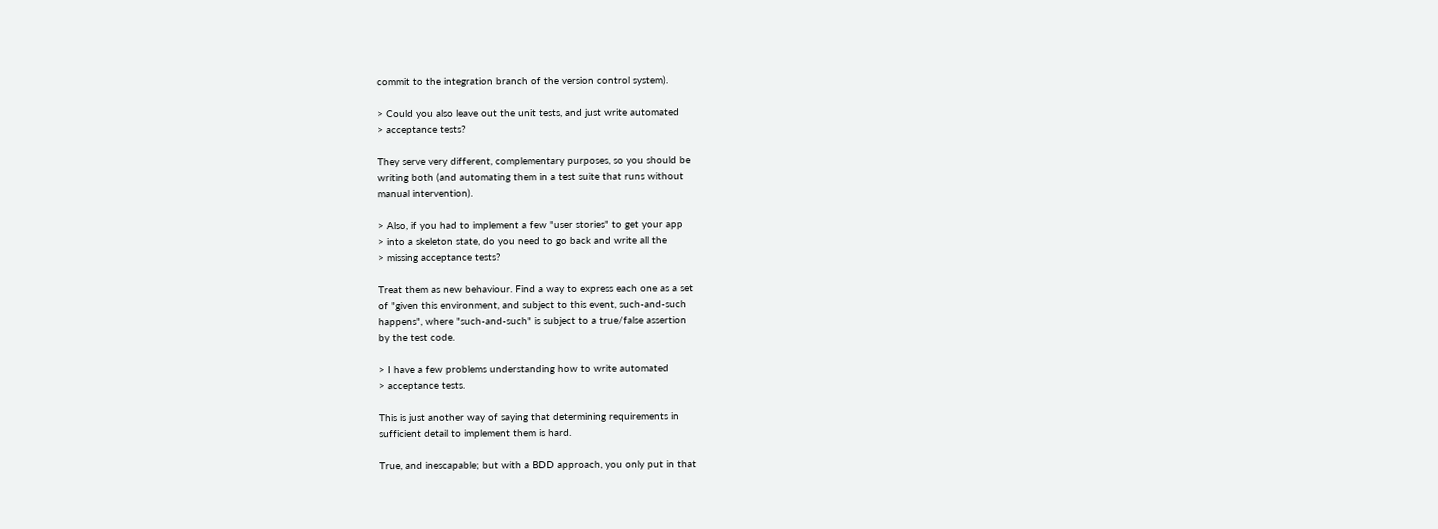commit to the integration branch of the version control system).

> Could you also leave out the unit tests, and just write automated
> acceptance tests?

They serve very different, complementary purposes, so you should be
writing both (and automating them in a test suite that runs without
manual intervention).

> Also, if you had to implement a few "user stories" to get your app
> into a skeleton state, do you need to go back and write all the
> missing acceptance tests?

Treat them as new behaviour. Find a way to express each one as a set
of "given this environment, and subject to this event, such-and-such
happens", where "such-and-such" is subject to a true/false assertion
by the test code.

> I have a few problems understanding how to write automated
> acceptance tests.

This is just another way of saying that determining requirements in
sufficient detail to implement them is hard.

True, and inescapable; but with a BDD approach, you only put in that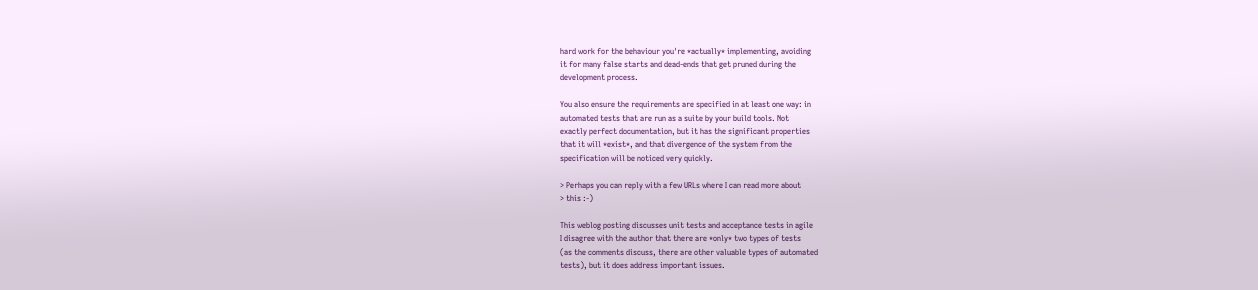hard work for the behaviour you're *actually* implementing, avoiding
it for many false starts and dead-ends that get pruned during the
development process.

You also ensure the requirements are specified in at least one way: in
automated tests that are run as a suite by your build tools. Not
exactly perfect documentation, but it has the significant properties
that it will *exist*, and that divergence of the system from the
specification will be noticed very quickly.

> Perhaps you can reply with a few URLs where I can read more about
> this :-)

This weblog posting discusses unit tests and acceptance tests in agile
I disagree with the author that there are *only* two types of tests
(as the comments discuss, there are other valuable types of automated
tests), but it does address important issues.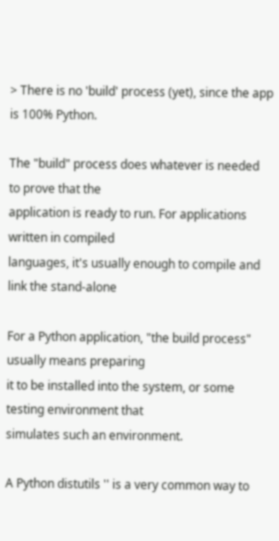> There is no 'build' process (yet), since the app is 100% Python.

The "build" process does whatever is needed to prove that the
application is ready to run. For applications written in compiled
languages, it's usually enough to compile and link the stand-alone

For a Python application, "the build process" usually means preparing
it to be installed into the system, or some testing environment that
simulates such an environment.

A Python distutils '' is a very common way to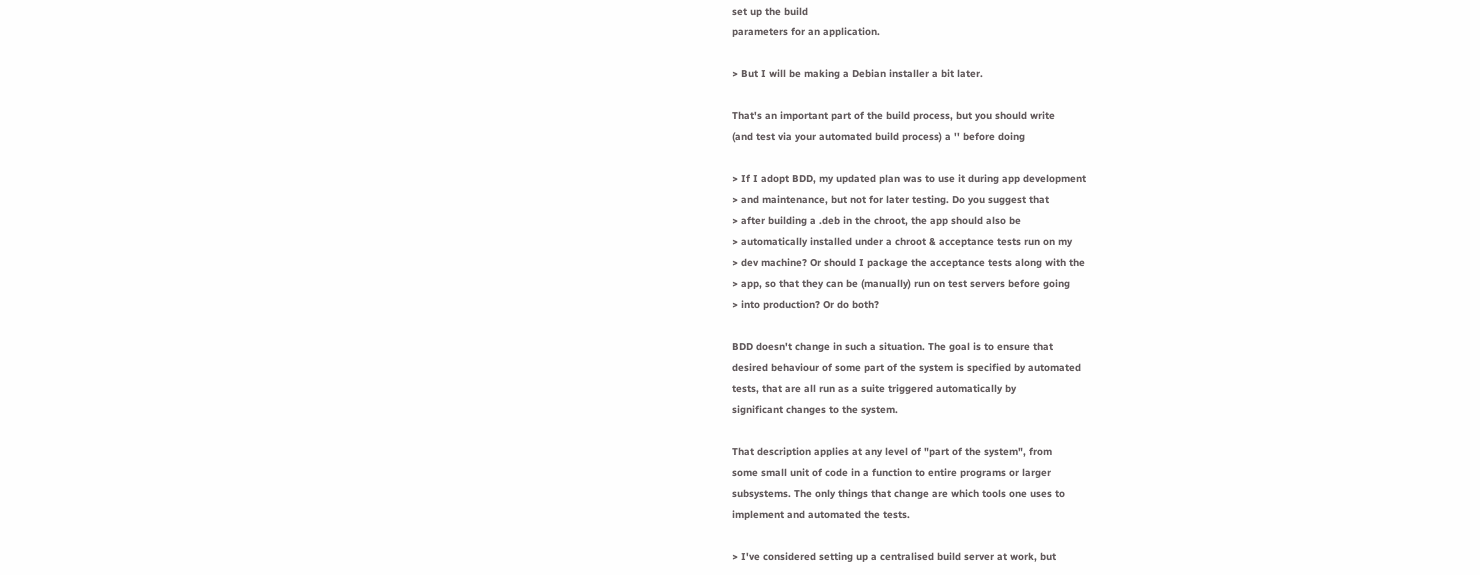set up the build
parameters for an application.

> But I will be making a Debian installer a bit later.

That's an important part of the build process, but you should write
(and test via your automated build process) a '' before doing

> If I adopt BDD, my updated plan was to use it during app development
> and maintenance, but not for later testing. Do you suggest that
> after building a .deb in the chroot, the app should also be
> automatically installed under a chroot & acceptance tests run on my
> dev machine? Or should I package the acceptance tests along with the
> app, so that they can be (manually) run on test servers before going
> into production? Or do both?

BDD doesn't change in such a situation. The goal is to ensure that
desired behaviour of some part of the system is specified by automated
tests, that are all run as a suite triggered automatically by
significant changes to the system.

That description applies at any level of "part of the system", from
some small unit of code in a function to entire programs or larger
subsystems. The only things that change are which tools one uses to
implement and automated the tests.

> I've considered setting up a centralised build server at work, but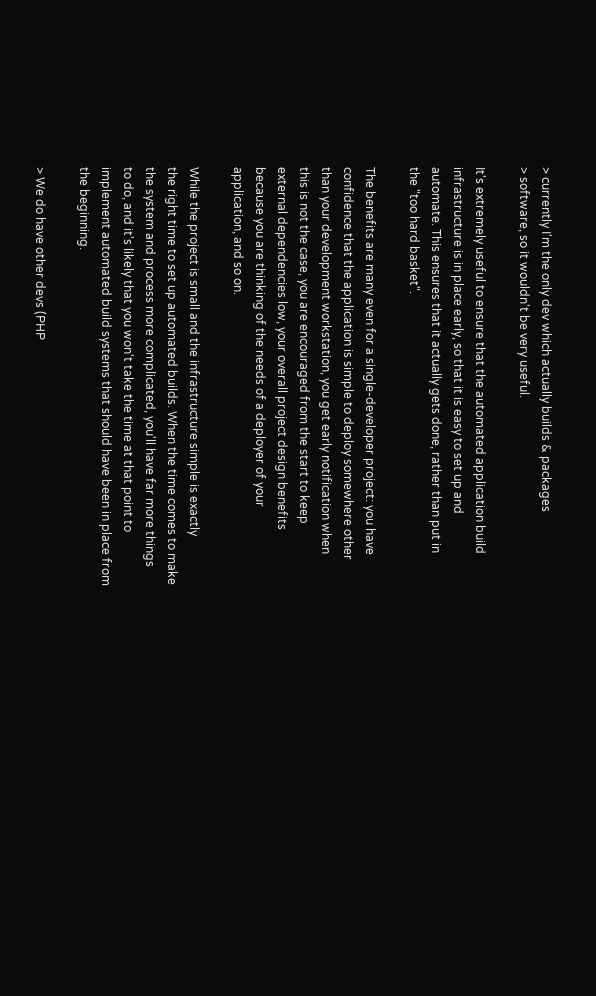> currently I'm the only dev which actually builds & packages
> software, so it wouldn't be very useful.

It's extremely useful to ensure that the automated application build
infrastructure is in place early, so that it is easy to set up and
automate. This ensures that it actually gets done, rather than put in
the "too hard basket".

The benefits are many even for a single-developer project: you have
confidence that the application is simple to deploy somewhere other
than your development workstation, you get early notification when
this is not the case, you are encouraged from the start to keep
external dependencies low, your overall project design benefits
because you are thinking of the needs of a deployer of your
application, and so on.

While the project is small and the infrastructure simple is exactly
the right time to set up automated builds. When the time comes to make
the system and process more complicated, you'll have far more things
to do, and it's likely that you won't take the time at that point to
implement automated build systems that should have been in place from
the beginning.

> We do have other devs (PHP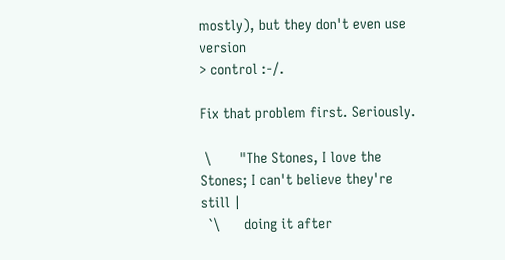mostly), but they don't even use version
> control :-/.

Fix that problem first. Seriously.

 \       "The Stones, I love the Stones; I can't believe they're still |
  `\      doing it after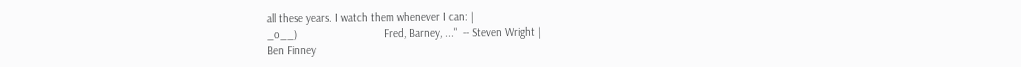all these years. I watch them whenever I can: |
_o__)                             Fred, Barney, ..."  -- Steven Wright |
Ben Finney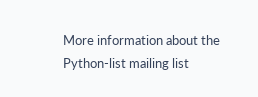More information about the Python-list mailing list